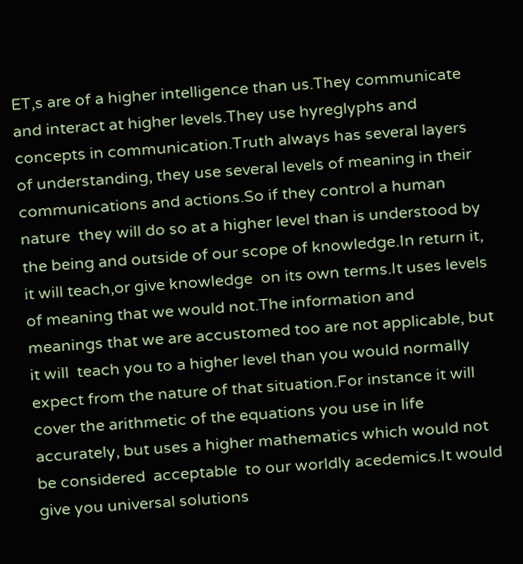ET,s are of a higher intelligence than us.They communicate and interact at higher levels.They use hyreglyphs and concepts in communication.Truth always has several layers of understanding, they use several levels of meaning in their communications and actions.So if they control a human nature  they will do so at a higher level than is understood by the being and outside of our scope of knowledge.In return it, it will teach,or give knowledge  on its own terms.It uses levels of meaning that we would not.The information and meanings that we are accustomed too are not applicable, but it will  teach you to a higher level than you would normally expect from the nature of that situation.For instance it will cover the arithmetic of the equations you use in life accurately, but uses a higher mathematics which would not be considered  acceptable  to our worldly acedemics.It would give you universal solutions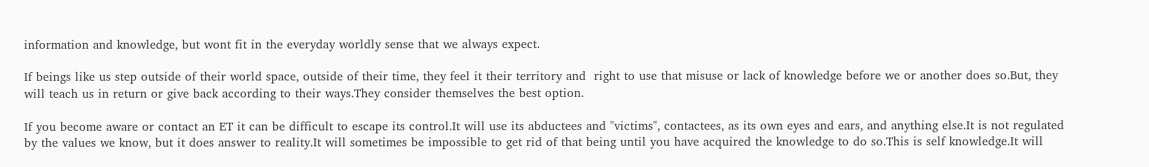information and knowledge, but wont fit in the everyday worldly sense that we always expect.

If beings like us step outside of their world space, outside of their time, they feel it their territory and  right to use that misuse or lack of knowledge before we or another does so.But, they will teach us in return or give back according to their ways.They consider themselves the best option.

If you become aware or contact an ET it can be difficult to escape its control.It will use its abductees and "victims", contactees, as its own eyes and ears, and anything else.It is not regulated by the values we know, but it does answer to reality.It will sometimes be impossible to get rid of that being until you have acquired the knowledge to do so.This is self knowledge.It will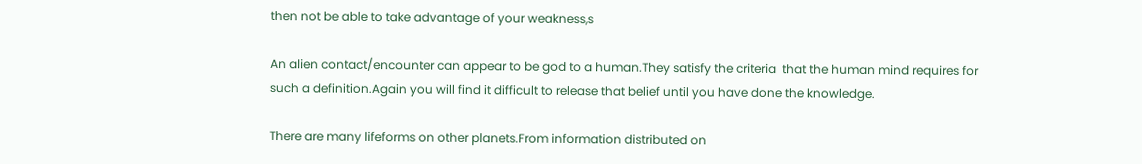then not be able to take advantage of your weakness,s

An alien contact/encounter can appear to be god to a human.They satisfy the criteria  that the human mind requires for such a definition.Again you will find it difficult to release that belief until you have done the knowledge.

There are many lifeforms on other planets.From information distributed on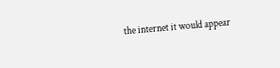the internet it would appear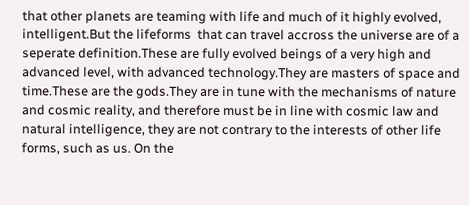that other planets are teaming with life and much of it highly evolved, intelligent.But the lifeforms  that can travel accross the universe are of a seperate definition.These are fully evolved beings of a very high and advanced level, with advanced technology.They are masters of space and time.These are the gods.They are in tune with the mechanisms of nature and cosmic reality, and therefore must be in line with cosmic law and natural intelligence, they are not contrary to the interests of other life forms, such as us. On the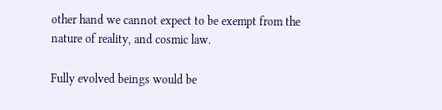other hand we cannot expect to be exempt from the nature of reality, and cosmic law.

Fully evolved beings would be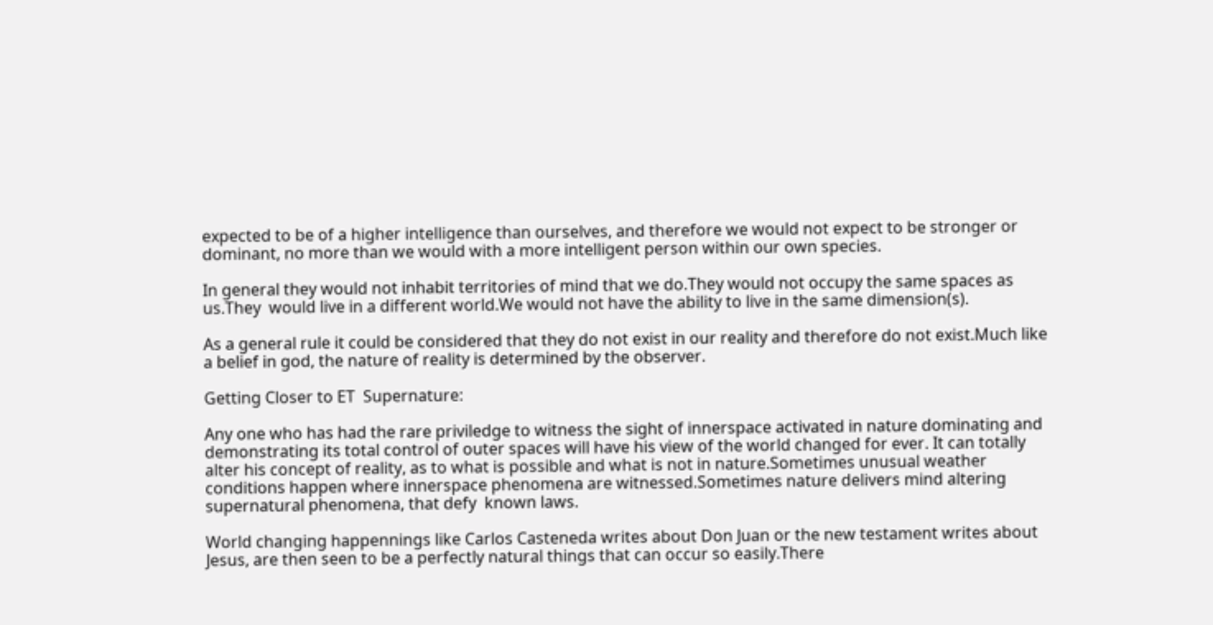expected to be of a higher intelligence than ourselves, and therefore we would not expect to be stronger or dominant, no more than we would with a more intelligent person within our own species.

In general they would not inhabit territories of mind that we do.They would not occupy the same spaces as us.They  would live in a different world.We would not have the ability to live in the same dimension(s).

As a general rule it could be considered that they do not exist in our reality and therefore do not exist.Much like a belief in god, the nature of reality is determined by the observer.

Getting Closer to ET  Supernature:

Any one who has had the rare priviledge to witness the sight of innerspace activated in nature dominating and demonstrating its total control of outer spaces will have his view of the world changed for ever. It can totally alter his concept of reality, as to what is possible and what is not in nature.Sometimes unusual weather conditions happen where innerspace phenomena are witnessed.Sometimes nature delivers mind altering supernatural phenomena, that defy  known laws.

World changing happennings like Carlos Casteneda writes about Don Juan or the new testament writes about Jesus, are then seen to be a perfectly natural things that can occur so easily.There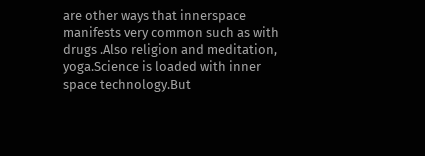are other ways that innerspace manifests very common such as with drugs .Also religion and meditation, yoga.Science is loaded with inner space technology.But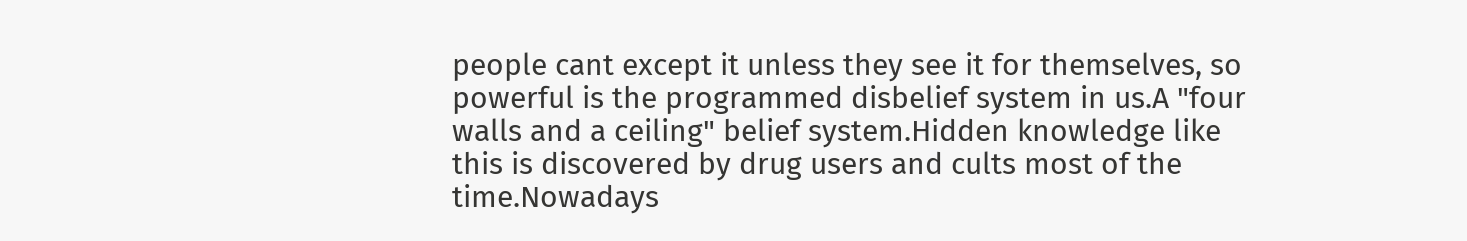people cant except it unless they see it for themselves, so powerful is the programmed disbelief system in us.A "four walls and a ceiling" belief system.Hidden knowledge like this is discovered by drug users and cults most of the time.Nowadays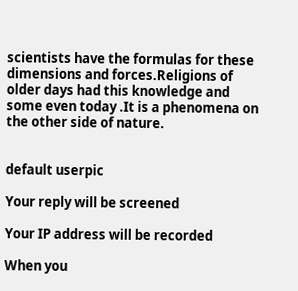scientists have the formulas for these dimensions and forces.Religions of older days had this knowledge and some even today .It is a phenomena on the other side of nature.


default userpic

Your reply will be screened

Your IP address will be recorded

When you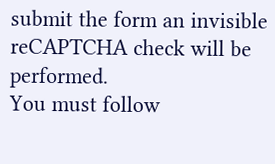submit the form an invisible reCAPTCHA check will be performed.
You must follow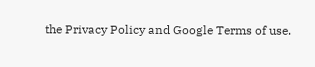the Privacy Policy and Google Terms of use.